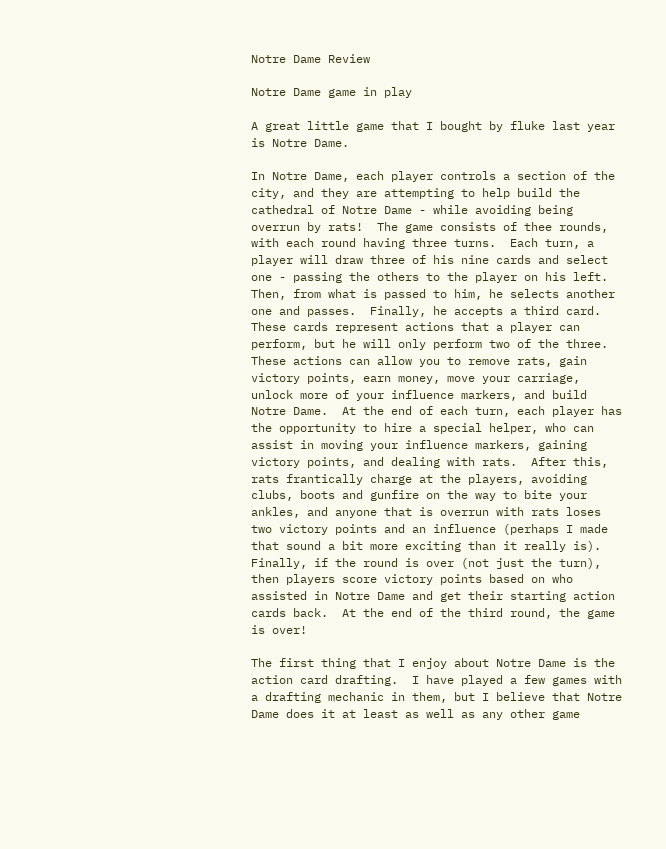Notre Dame Review

Notre Dame game in play

A great little game that I bought by fluke last year is Notre Dame.

In Notre Dame, each player controls a section of the city, and they are attempting to help build the cathedral of Notre Dame - while avoiding being overrun by rats!  The game consists of thee rounds, with each round having three turns.  Each turn, a player will draw three of his nine cards and select one - passing the others to the player on his left.  Then, from what is passed to him, he selects another one and passes.  Finally, he accepts a third card.  These cards represent actions that a player can perform, but he will only perform two of the three.  These actions can allow you to remove rats, gain victory points, earn money, move your carriage, unlock more of your influence markers, and build Notre Dame.  At the end of each turn, each player has the opportunity to hire a special helper, who can assist in moving your influence markers, gaining victory points, and dealing with rats.  After this, rats frantically charge at the players, avoiding clubs, boots and gunfire on the way to bite your ankles, and anyone that is overrun with rats loses two victory points and an influence (perhaps I made that sound a bit more exciting than it really is).  Finally, if the round is over (not just the turn), then players score victory points based on who assisted in Notre Dame and get their starting action cards back.  At the end of the third round, the game is over!

The first thing that I enjoy about Notre Dame is the action card drafting.  I have played a few games with a drafting mechanic in them, but I believe that Notre Dame does it at least as well as any other game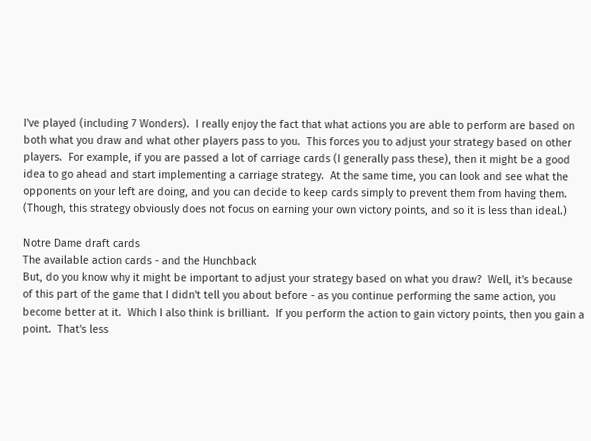I've played (including 7 Wonders).  I really enjoy the fact that what actions you are able to perform are based on both what you draw and what other players pass to you.  This forces you to adjust your strategy based on other players.  For example, if you are passed a lot of carriage cards (I generally pass these), then it might be a good idea to go ahead and start implementing a carriage strategy.  At the same time, you can look and see what the opponents on your left are doing, and you can decide to keep cards simply to prevent them from having them.  (Though, this strategy obviously does not focus on earning your own victory points, and so it is less than ideal.)

Notre Dame draft cards
The available action cards - and the Hunchback
But, do you know why it might be important to adjust your strategy based on what you draw?  Well, it's because of this part of the game that I didn't tell you about before - as you continue performing the same action, you become better at it.  Which I also think is brilliant.  If you perform the action to gain victory points, then you gain a point.  That's less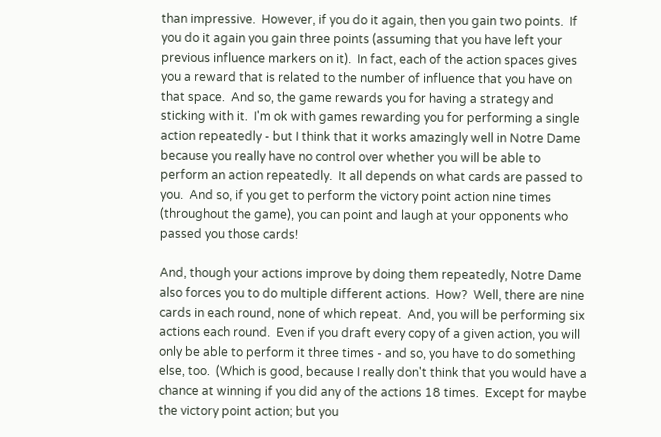than impressive.  However, if you do it again, then you gain two points.  If you do it again you gain three points (assuming that you have left your previous influence markers on it).  In fact, each of the action spaces gives you a reward that is related to the number of influence that you have on that space.  And so, the game rewards you for having a strategy and sticking with it.  I'm ok with games rewarding you for performing a single action repeatedly - but I think that it works amazingly well in Notre Dame because you really have no control over whether you will be able to perform an action repeatedly.  It all depends on what cards are passed to you.  And so, if you get to perform the victory point action nine times (throughout the game), you can point and laugh at your opponents who passed you those cards!

And, though your actions improve by doing them repeatedly, Notre Dame also forces you to do multiple different actions.  How?  Well, there are nine cards in each round, none of which repeat.  And, you will be performing six actions each round.  Even if you draft every copy of a given action, you will only be able to perform it three times - and so, you have to do something else, too.  (Which is good, because I really don't think that you would have a chance at winning if you did any of the actions 18 times.  Except for maybe the victory point action; but you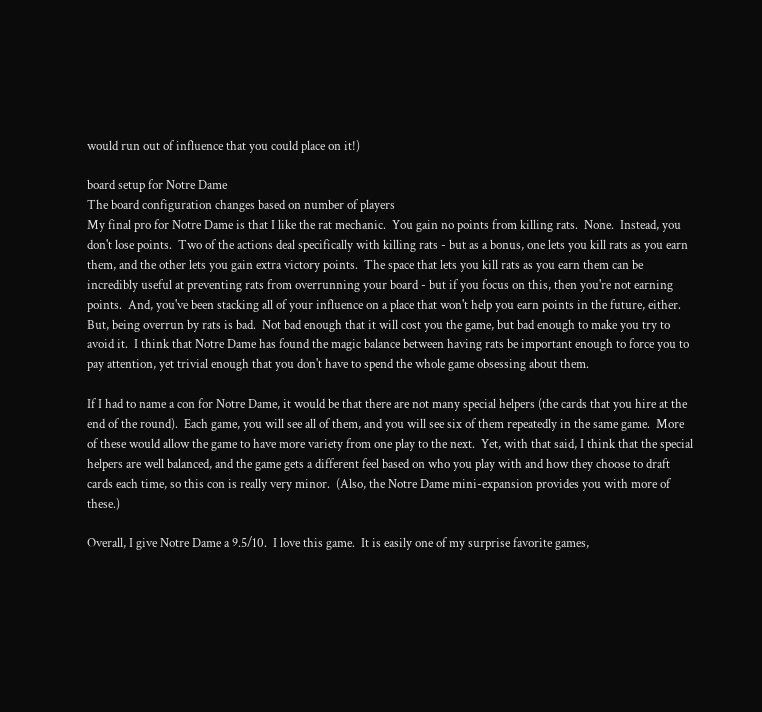would run out of influence that you could place on it!)

board setup for Notre Dame
The board configuration changes based on number of players
My final pro for Notre Dame is that I like the rat mechanic.  You gain no points from killing rats.  None.  Instead, you don't lose points.  Two of the actions deal specifically with killing rats - but as a bonus, one lets you kill rats as you earn them, and the other lets you gain extra victory points.  The space that lets you kill rats as you earn them can be incredibly useful at preventing rats from overrunning your board - but if you focus on this, then you're not earning points.  And, you've been stacking all of your influence on a place that won't help you earn points in the future, either.  But, being overrun by rats is bad.  Not bad enough that it will cost you the game, but bad enough to make you try to avoid it.  I think that Notre Dame has found the magic balance between having rats be important enough to force you to pay attention, yet trivial enough that you don't have to spend the whole game obsessing about them.

If I had to name a con for Notre Dame, it would be that there are not many special helpers (the cards that you hire at the end of the round).  Each game, you will see all of them, and you will see six of them repeatedly in the same game.  More of these would allow the game to have more variety from one play to the next.  Yet, with that said, I think that the special helpers are well balanced, and the game gets a different feel based on who you play with and how they choose to draft cards each time, so this con is really very minor.  (Also, the Notre Dame mini-expansion provides you with more of these.)

Overall, I give Notre Dame a 9.5/10.  I love this game.  It is easily one of my surprise favorite games,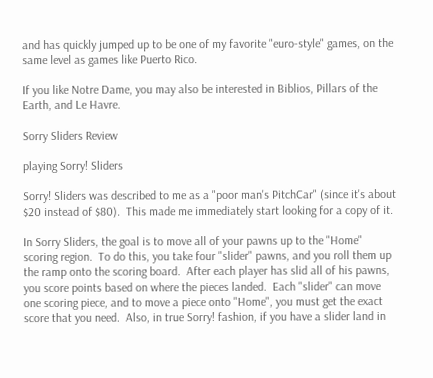and has quickly jumped up to be one of my favorite "euro-style" games, on the same level as games like Puerto Rico.

If you like Notre Dame, you may also be interested in Biblios, Pillars of the Earth, and Le Havre.

Sorry Sliders Review

playing Sorry! Sliders

Sorry! Sliders was described to me as a "poor man's PitchCar" (since it's about $20 instead of $80).  This made me immediately start looking for a copy of it.

In Sorry Sliders, the goal is to move all of your pawns up to the "Home" scoring region.  To do this, you take four "slider" pawns, and you roll them up the ramp onto the scoring board.  After each player has slid all of his pawns, you score points based on where the pieces landed.  Each "slider" can move one scoring piece, and to move a piece onto "Home", you must get the exact score that you need.  Also, in true Sorry! fashion, if you have a slider land in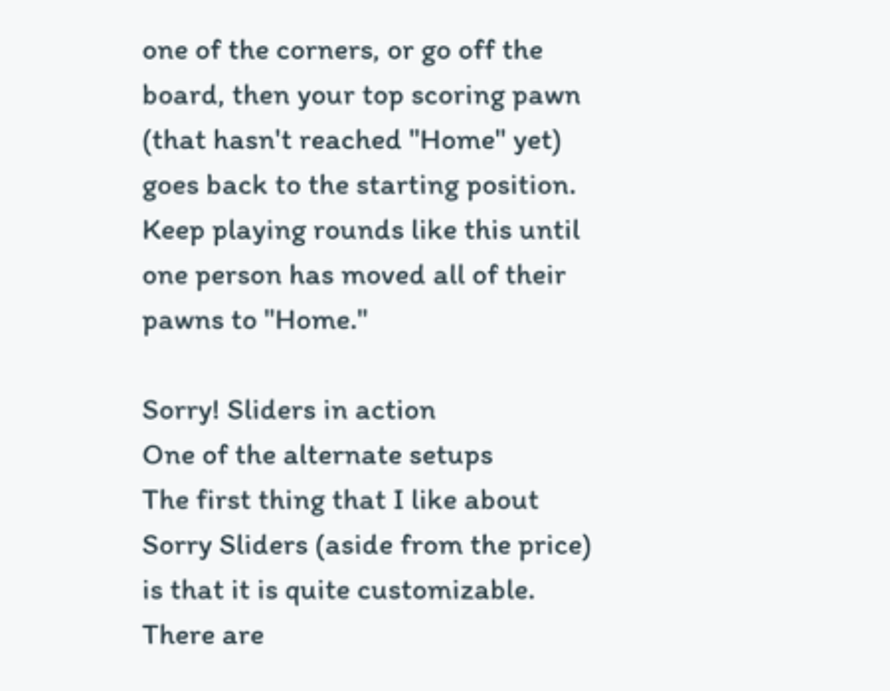one of the corners, or go off the board, then your top scoring pawn (that hasn't reached "Home" yet) goes back to the starting position.  Keep playing rounds like this until one person has moved all of their pawns to "Home."

Sorry! Sliders in action
One of the alternate setups
The first thing that I like about Sorry Sliders (aside from the price) is that it is quite customizable.  There are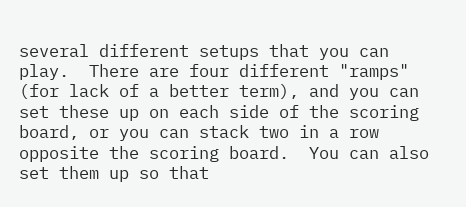several different setups that you can play.  There are four different "ramps" (for lack of a better term), and you can set these up on each side of the scoring board, or you can stack two in a row opposite the scoring board.  You can also set them up so that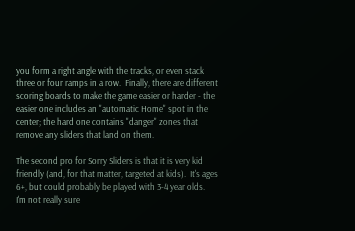you form a right angle with the tracks, or even stack three or four ramps in a row.  Finally, there are different scoring boards to make the game easier or harder - the easier one includes an "automatic Home" spot in the center; the hard one contains "danger" zones that remove any sliders that land on them.

The second pro for Sorry Sliders is that it is very kid friendly (and, for that matter, targeted at kids).  It's ages 6+, but could probably be played with 3-4 year olds.  I'm not really sure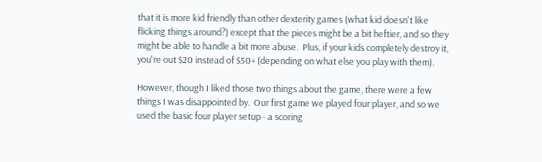that it is more kid friendly than other dexterity games (what kid doesn't like flicking things around?) except that the pieces might be a bit heftier, and so they might be able to handle a bit more abuse.  Plus, if your kids completely destroy it, you're out $20 instead of $50+ (depending on what else you play with them).

However, though I liked those two things about the game, there were a few things I was disappointed by.  Our first game we played four player, and so we used the basic four player setup - a scoring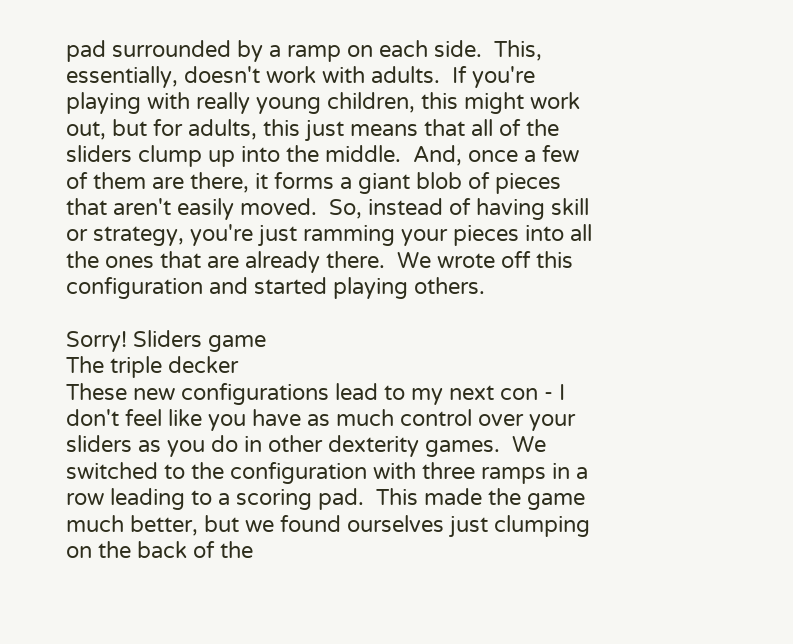pad surrounded by a ramp on each side.  This, essentially, doesn't work with adults.  If you're playing with really young children, this might work out, but for adults, this just means that all of the sliders clump up into the middle.  And, once a few of them are there, it forms a giant blob of pieces that aren't easily moved.  So, instead of having skill or strategy, you're just ramming your pieces into all the ones that are already there.  We wrote off this configuration and started playing others.

Sorry! Sliders game
The triple decker
These new configurations lead to my next con - I don't feel like you have as much control over your sliders as you do in other dexterity games.  We switched to the configuration with three ramps in a row leading to a scoring pad.  This made the game much better, but we found ourselves just clumping on the back of the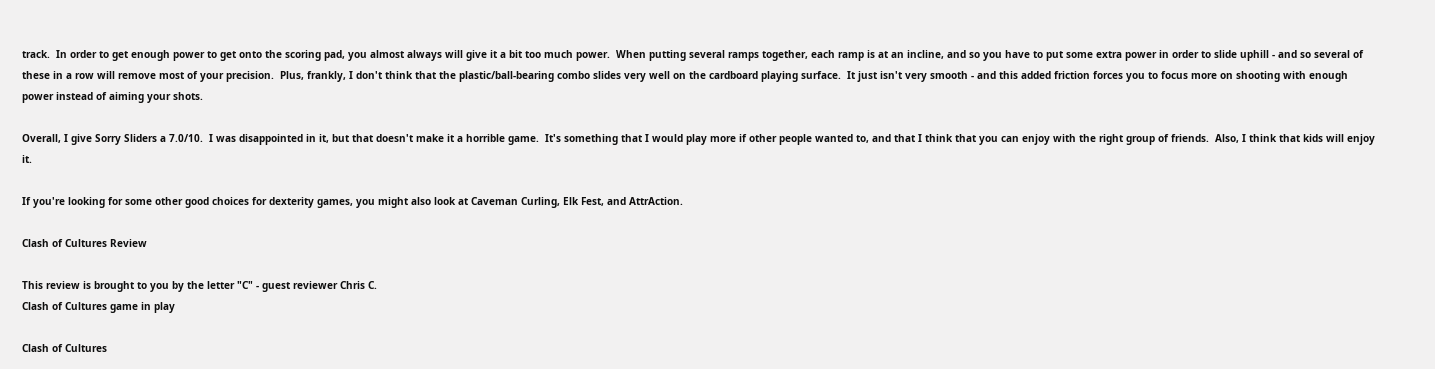track.  In order to get enough power to get onto the scoring pad, you almost always will give it a bit too much power.  When putting several ramps together, each ramp is at an incline, and so you have to put some extra power in order to slide uphill - and so several of these in a row will remove most of your precision.  Plus, frankly, I don't think that the plastic/ball-bearing combo slides very well on the cardboard playing surface.  It just isn't very smooth - and this added friction forces you to focus more on shooting with enough power instead of aiming your shots.

Overall, I give Sorry Sliders a 7.0/10.  I was disappointed in it, but that doesn't make it a horrible game.  It's something that I would play more if other people wanted to, and that I think that you can enjoy with the right group of friends.  Also, I think that kids will enjoy it.

If you're looking for some other good choices for dexterity games, you might also look at Caveman Curling, Elk Fest, and AttrAction.

Clash of Cultures Review

This review is brought to you by the letter "C" - guest reviewer Chris C.
Clash of Cultures game in play

Clash of Cultures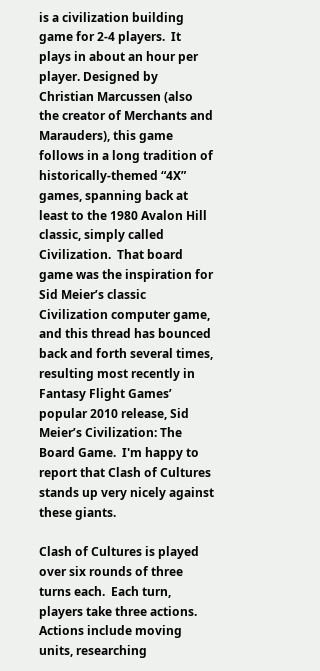is a civilization building game for 2-4 players.  It plays in about an hour per player. Designed by Christian Marcussen (also the creator of Merchants and Marauders), this game follows in a long tradition of historically-themed “4X” games, spanning back at least to the 1980 Avalon Hill classic, simply called Civilization.  That board game was the inspiration for Sid Meier’s classic Civilization computer game, and this thread has bounced back and forth several times, resulting most recently in Fantasy Flight Games’ popular 2010 release, Sid Meier’s Civilization: The Board Game.  I'm happy to report that Clash of Cultures stands up very nicely against these giants.

Clash of Cultures is played over six rounds of three turns each.  Each turn, players take three actions.  Actions include moving units, researching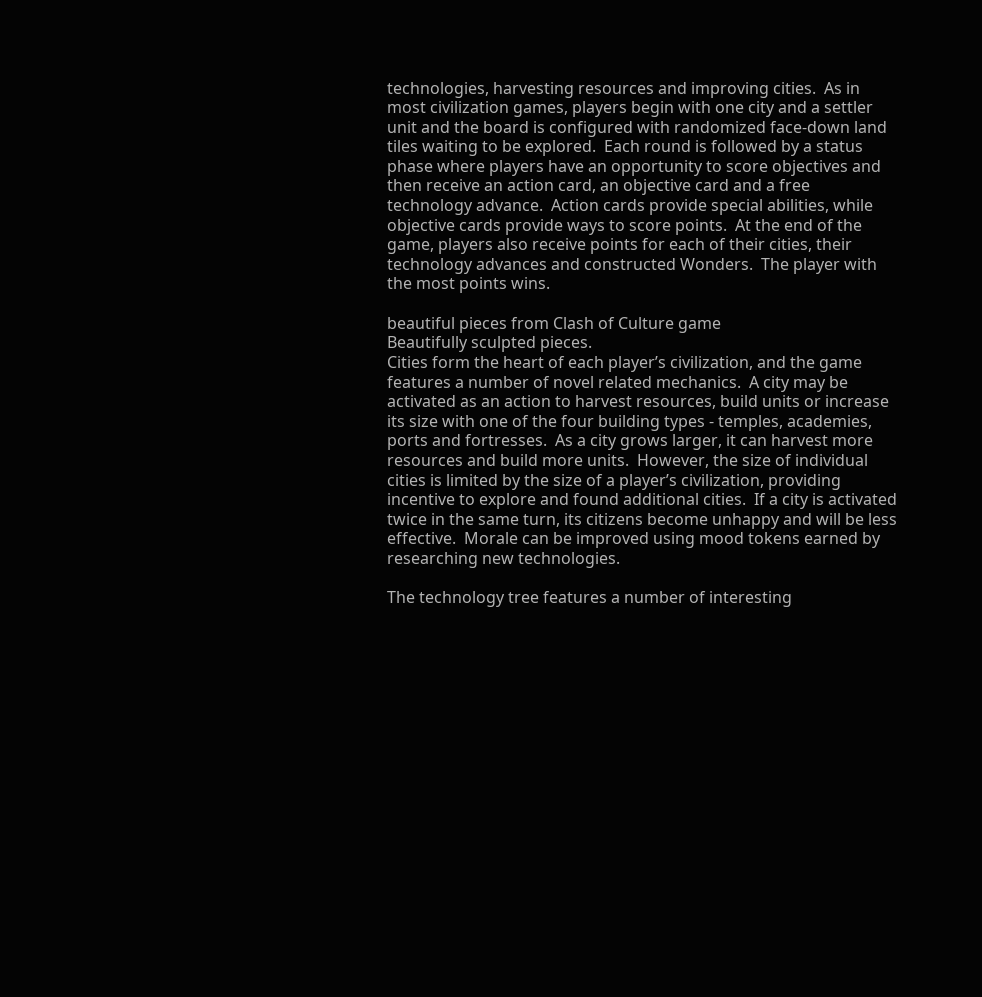technologies, harvesting resources and improving cities.  As in most civilization games, players begin with one city and a settler unit and the board is configured with randomized face-down land tiles waiting to be explored.  Each round is followed by a status phase where players have an opportunity to score objectives and then receive an action card, an objective card and a free technology advance.  Action cards provide special abilities, while objective cards provide ways to score points.  At the end of the game, players also receive points for each of their cities, their technology advances and constructed Wonders.  The player with the most points wins.

beautiful pieces from Clash of Culture game
Beautifully sculpted pieces.
Cities form the heart of each player’s civilization, and the game features a number of novel related mechanics.  A city may be activated as an action to harvest resources, build units or increase its size with one of the four building types - temples, academies, ports and fortresses.  As a city grows larger, it can harvest more resources and build more units.  However, the size of individual cities is limited by the size of a player’s civilization, providing incentive to explore and found additional cities.  If a city is activated twice in the same turn, its citizens become unhappy and will be less effective.  Morale can be improved using mood tokens earned by researching new technologies.

The technology tree features a number of interesting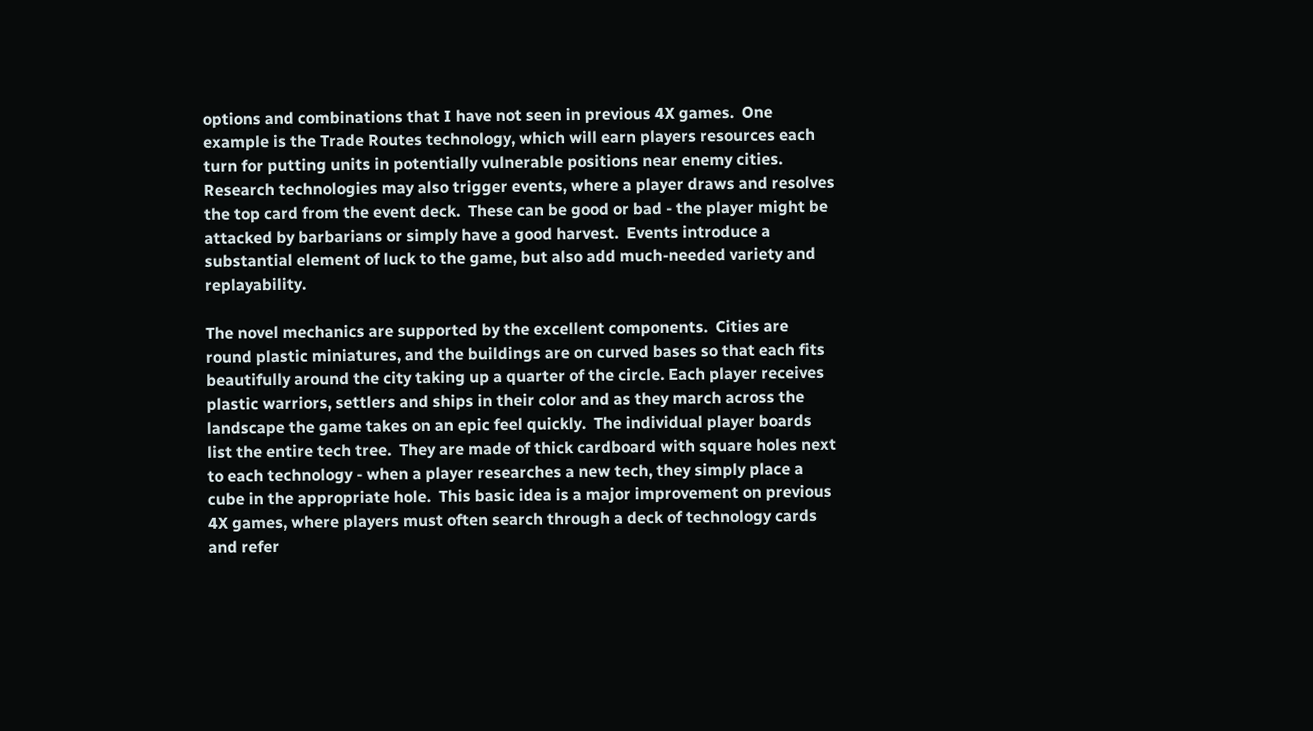options and combinations that I have not seen in previous 4X games.  One example is the Trade Routes technology, which will earn players resources each turn for putting units in potentially vulnerable positions near enemy cities.  Research technologies may also trigger events, where a player draws and resolves the top card from the event deck.  These can be good or bad - the player might be attacked by barbarians or simply have a good harvest.  Events introduce a substantial element of luck to the game, but also add much-needed variety and replayability.

The novel mechanics are supported by the excellent components.  Cities are round plastic miniatures, and the buildings are on curved bases so that each fits beautifully around the city taking up a quarter of the circle. Each player receives plastic warriors, settlers and ships in their color and as they march across the landscape the game takes on an epic feel quickly.  The individual player boards list the entire tech tree.  They are made of thick cardboard with square holes next to each technology - when a player researches a new tech, they simply place a cube in the appropriate hole.  This basic idea is a major improvement on previous 4X games, where players must often search through a deck of technology cards and refer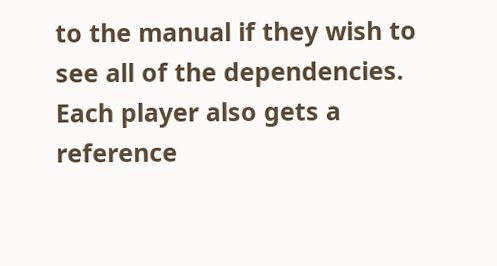to the manual if they wish to see all of the dependencies.  Each player also gets a reference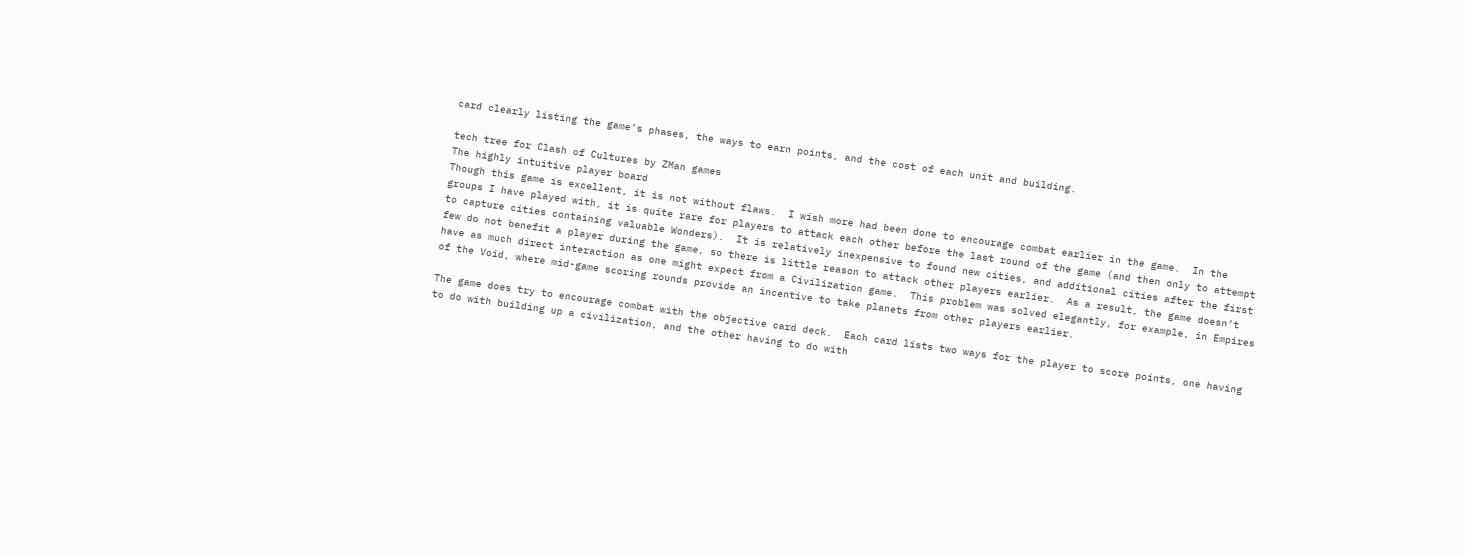card clearly listing the game’s phases, the ways to earn points, and the cost of each unit and building.

tech tree for Clash of Cultures by ZMan games
The highly intuitive player board
Though this game is excellent, it is not without flaws.  I wish more had been done to encourage combat earlier in the game.  In the groups I have played with, it is quite rare for players to attack each other before the last round of the game (and then only to attempt to capture cities containing valuable Wonders).  It is relatively inexpensive to found new cities, and additional cities after the first few do not benefit a player during the game, so there is little reason to attack other players earlier.  As a result, the game doesn’t have as much direct interaction as one might expect from a Civilization game.  This problem was solved elegantly, for example, in Empires of the Void, where mid-game scoring rounds provide an incentive to take planets from other players earlier.

The game does try to encourage combat with the objective card deck.  Each card lists two ways for the player to score points, one having to do with building up a civilization, and the other having to do with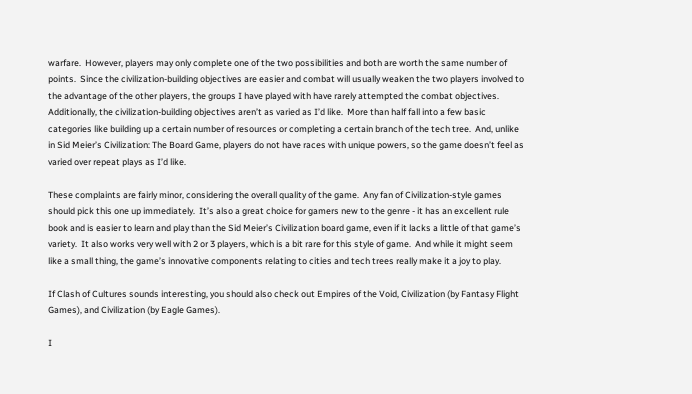warfare.  However, players may only complete one of the two possibilities and both are worth the same number of points.  Since the civilization-building objectives are easier and combat will usually weaken the two players involved to the advantage of the other players, the groups I have played with have rarely attempted the combat objectives.  Additionally, the civilization-building objectives aren’t as varied as I’d like.  More than half fall into a few basic categories like building up a certain number of resources or completing a certain branch of the tech tree.  And, unlike in Sid Meier’s Civilization: The Board Game, players do not have races with unique powers, so the game doesn’t feel as varied over repeat plays as I’d like.

These complaints are fairly minor, considering the overall quality of the game.  Any fan of Civilization-style games should pick this one up immediately.  It’s also a great choice for gamers new to the genre - it has an excellent rule book and is easier to learn and play than the Sid Meier’s Civilization board game, even if it lacks a little of that game’s variety.  It also works very well with 2 or 3 players, which is a bit rare for this style of game.  And while it might seem like a small thing, the game’s innovative components relating to cities and tech trees really make it a joy to play.

If Clash of Cultures sounds interesting, you should also check out Empires of the Void, Civilization (by Fantasy Flight Games), and Civilization (by Eagle Games).

I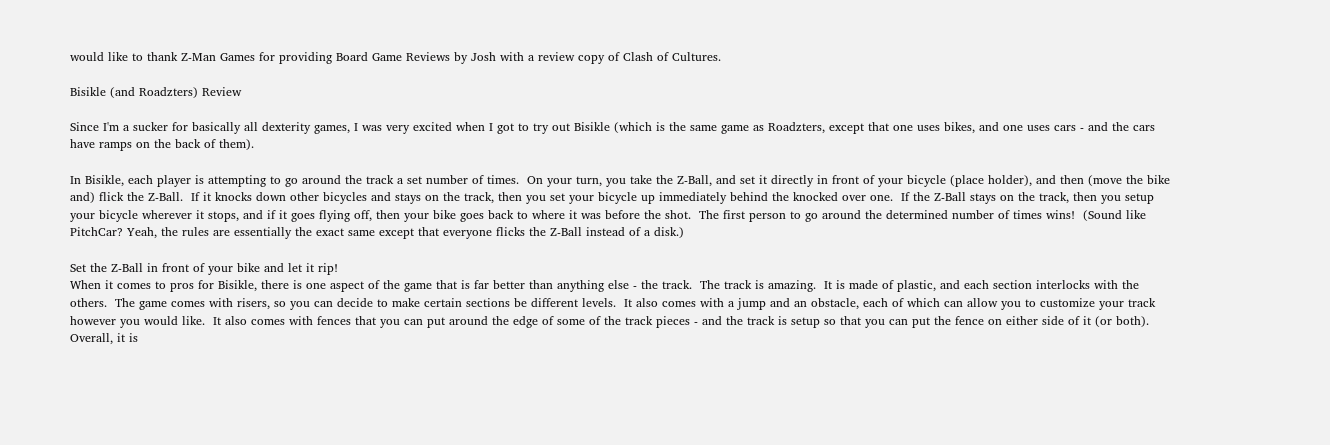would like to thank Z-Man Games for providing Board Game Reviews by Josh with a review copy of Clash of Cultures.

Bisikle (and Roadzters) Review

Since I'm a sucker for basically all dexterity games, I was very excited when I got to try out Bisikle (which is the same game as Roadzters, except that one uses bikes, and one uses cars - and the cars have ramps on the back of them).

In Bisikle, each player is attempting to go around the track a set number of times.  On your turn, you take the Z-Ball, and set it directly in front of your bicycle (place holder), and then (move the bike and) flick the Z-Ball.  If it knocks down other bicycles and stays on the track, then you set your bicycle up immediately behind the knocked over one.  If the Z-Ball stays on the track, then you setup your bicycle wherever it stops, and if it goes flying off, then your bike goes back to where it was before the shot.  The first person to go around the determined number of times wins!  (Sound like PitchCar? Yeah, the rules are essentially the exact same except that everyone flicks the Z-Ball instead of a disk.)

Set the Z-Ball in front of your bike and let it rip!
When it comes to pros for Bisikle, there is one aspect of the game that is far better than anything else - the track.  The track is amazing.  It is made of plastic, and each section interlocks with the others.  The game comes with risers, so you can decide to make certain sections be different levels.  It also comes with a jump and an obstacle, each of which can allow you to customize your track however you would like.  It also comes with fences that you can put around the edge of some of the track pieces - and the track is setup so that you can put the fence on either side of it (or both).  Overall, it is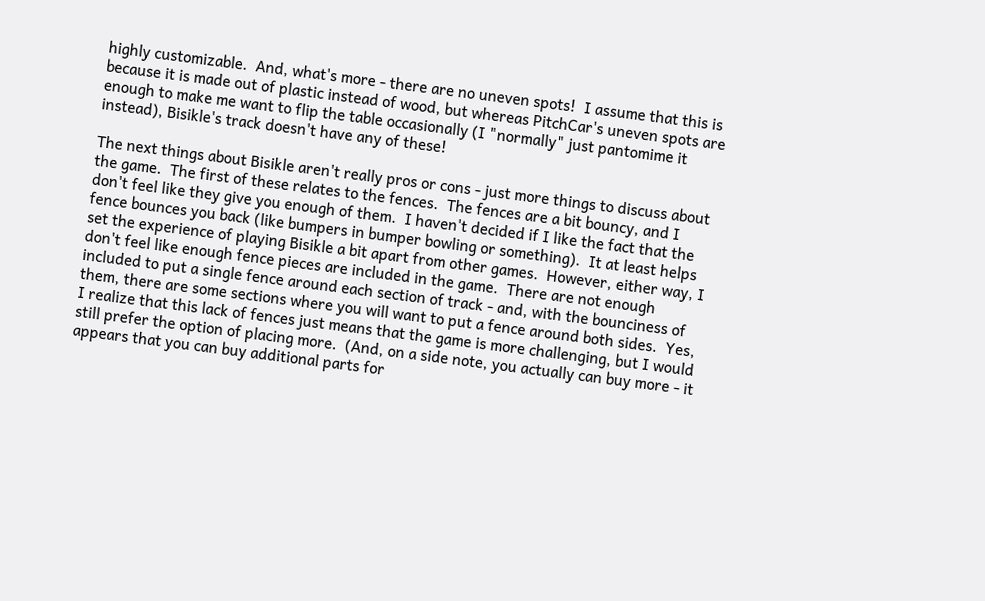highly customizable.  And, what's more - there are no uneven spots!  I assume that this is because it is made out of plastic instead of wood, but whereas PitchCar's uneven spots are enough to make me want to flip the table occasionally (I "normally" just pantomime it instead), Bisikle's track doesn't have any of these!

The next things about Bisikle aren't really pros or cons - just more things to discuss about the game.  The first of these relates to the fences.  The fences are a bit bouncy, and I don't feel like they give you enough of them.  I haven't decided if I like the fact that the fence bounces you back (like bumpers in bumper bowling or something).  It at least helps set the experience of playing Bisikle a bit apart from other games.  However, either way, I don't feel like enough fence pieces are included in the game.  There are not enough included to put a single fence around each section of track - and, with the bounciness of them, there are some sections where you will want to put a fence around both sides.  Yes, I realize that this lack of fences just means that the game is more challenging, but I would still prefer the option of placing more.  (And, on a side note, you actually can buy more - it appears that you can buy additional parts for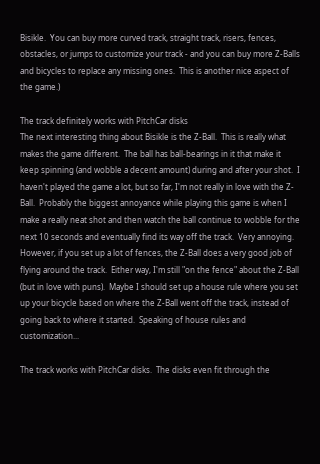Bisikle.  You can buy more curved track, straight track, risers, fences, obstacles, or jumps to customize your track - and you can buy more Z-Balls and bicycles to replace any missing ones.  This is another nice aspect of the game.)

The track definitely works with PitchCar disks
The next interesting thing about Bisikle is the Z-Ball.  This is really what makes the game different.  The ball has ball-bearings in it that make it keep spinning (and wobble a decent amount) during and after your shot.  I haven't played the game a lot, but so far, I'm not really in love with the Z-Ball.  Probably the biggest annoyance while playing this game is when I make a really neat shot and then watch the ball continue to wobble for the next 10 seconds and eventually find its way off the track.  Very annoying.  However, if you set up a lot of fences, the Z-Ball does a very good job of flying around the track.  Either way, I'm still "on the fence" about the Z-Ball (but in love with puns).  Maybe I should set up a house rule where you set up your bicycle based on where the Z-Ball went off the track, instead of going back to where it started.  Speaking of house rules and customization...

The track works with PitchCar disks.  The disks even fit through the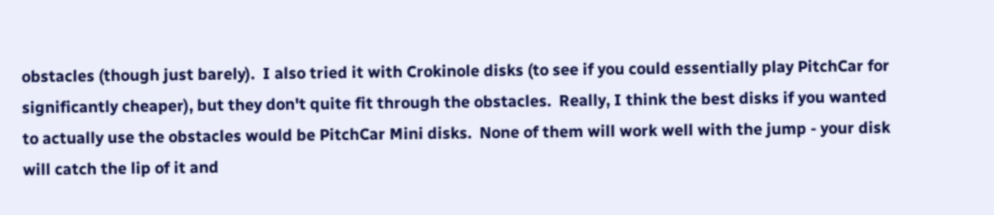obstacles (though just barely).  I also tried it with Crokinole disks (to see if you could essentially play PitchCar for significantly cheaper), but they don't quite fit through the obstacles.  Really, I think the best disks if you wanted to actually use the obstacles would be PitchCar Mini disks.  None of them will work well with the jump - your disk will catch the lip of it and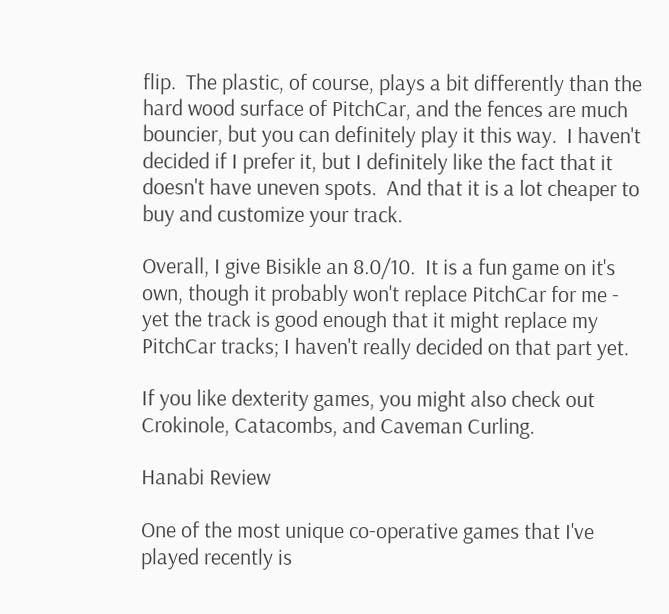flip.  The plastic, of course, plays a bit differently than the hard wood surface of PitchCar, and the fences are much bouncier, but you can definitely play it this way.  I haven't decided if I prefer it, but I definitely like the fact that it doesn't have uneven spots.  And that it is a lot cheaper to buy and customize your track.

Overall, I give Bisikle an 8.0/10.  It is a fun game on it's own, though it probably won't replace PitchCar for me - yet the track is good enough that it might replace my PitchCar tracks; I haven't really decided on that part yet.

If you like dexterity games, you might also check out Crokinole, Catacombs, and Caveman Curling.

Hanabi Review

One of the most unique co-operative games that I've played recently is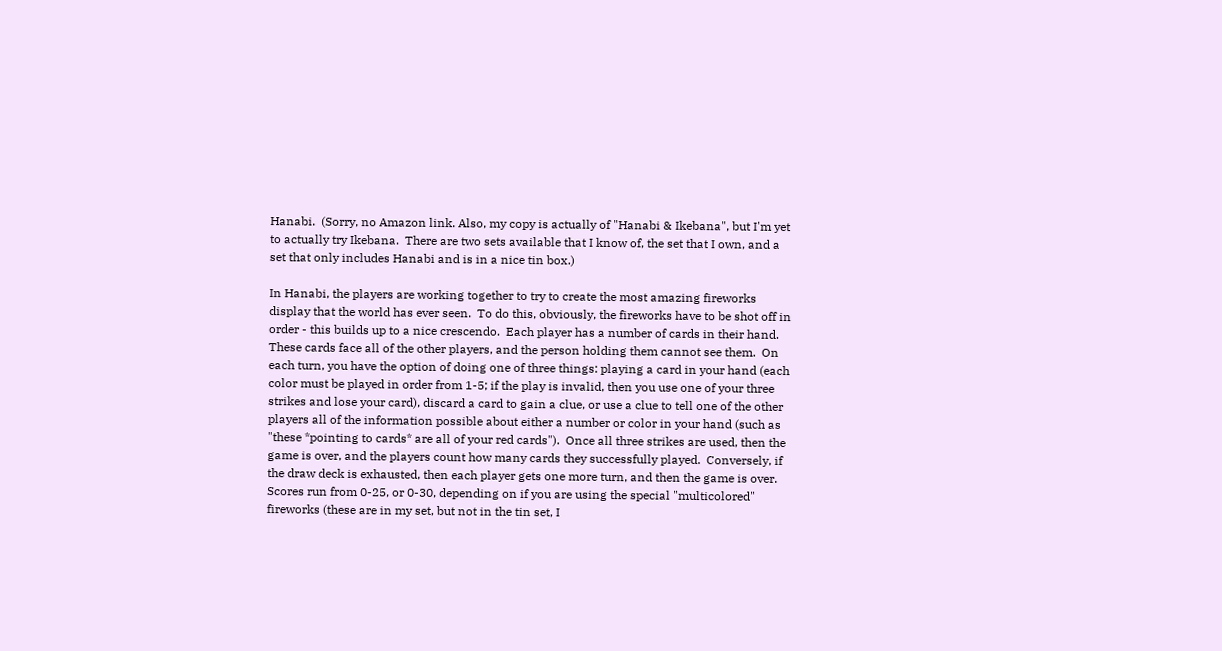Hanabi.  (Sorry, no Amazon link. Also, my copy is actually of "Hanabi & Ikebana", but I'm yet to actually try Ikebana.  There are two sets available that I know of, the set that I own, and a set that only includes Hanabi and is in a nice tin box.)

In Hanabi, the players are working together to try to create the most amazing fireworks display that the world has ever seen.  To do this, obviously, the fireworks have to be shot off in order - this builds up to a nice crescendo.  Each player has a number of cards in their hand.  These cards face all of the other players, and the person holding them cannot see them.  On each turn, you have the option of doing one of three things: playing a card in your hand (each color must be played in order from 1-5; if the play is invalid, then you use one of your three strikes and lose your card), discard a card to gain a clue, or use a clue to tell one of the other players all of the information possible about either a number or color in your hand (such as "these *pointing to cards* are all of your red cards").  Once all three strikes are used, then the game is over, and the players count how many cards they successfully played.  Conversely, if the draw deck is exhausted, then each player gets one more turn, and then the game is over.  Scores run from 0-25, or 0-30, depending on if you are using the special "multicolored" fireworks (these are in my set, but not in the tin set, I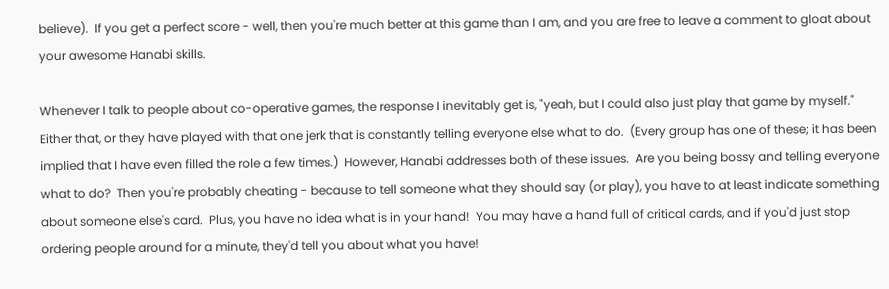believe).  If you get a perfect score - well, then you're much better at this game than I am, and you are free to leave a comment to gloat about your awesome Hanabi skills.

Whenever I talk to people about co-operative games, the response I inevitably get is, "yeah, but I could also just play that game by myself."  Either that, or they have played with that one jerk that is constantly telling everyone else what to do.  (Every group has one of these; it has been implied that I have even filled the role a few times.)  However, Hanabi addresses both of these issues.  Are you being bossy and telling everyone what to do?  Then you're probably cheating - because to tell someone what they should say (or play), you have to at least indicate something about someone else's card.  Plus, you have no idea what is in your hand!  You may have a hand full of critical cards, and if you'd just stop ordering people around for a minute, they'd tell you about what you have!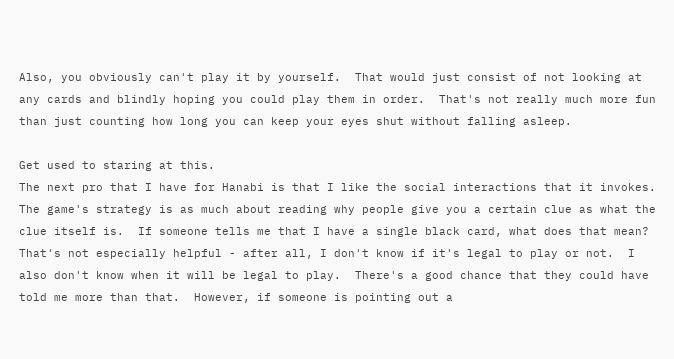Also, you obviously can't play it by yourself.  That would just consist of not looking at any cards and blindly hoping you could play them in order.  That's not really much more fun than just counting how long you can keep your eyes shut without falling asleep.

Get used to staring at this.
The next pro that I have for Hanabi is that I like the social interactions that it invokes.  The game's strategy is as much about reading why people give you a certain clue as what the clue itself is.  If someone tells me that I have a single black card, what does that mean?  That's not especially helpful - after all, I don't know if it's legal to play or not.  I also don't know when it will be legal to play.  There's a good chance that they could have told me more than that.  However, if someone is pointing out a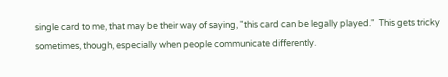single card to me, that may be their way of saying, "this card can be legally played."  This gets tricky sometimes, though, especially when people communicate differently.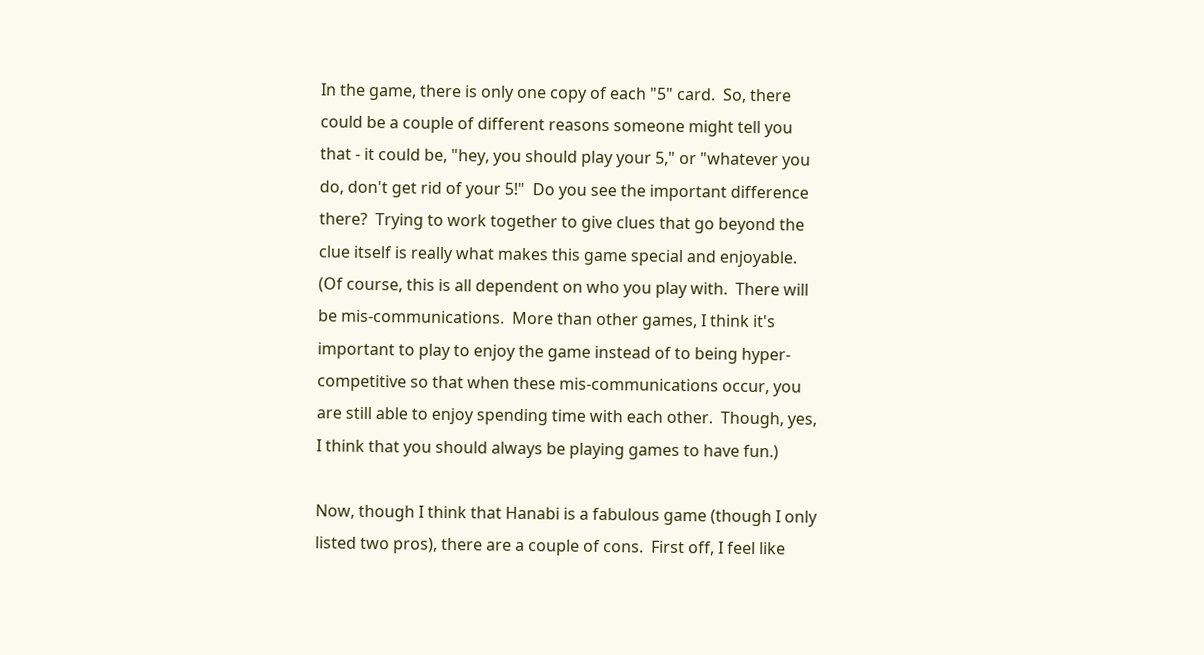In the game, there is only one copy of each "5" card.  So, there could be a couple of different reasons someone might tell you that - it could be, "hey, you should play your 5," or "whatever you do, don't get rid of your 5!"  Do you see the important difference there?  Trying to work together to give clues that go beyond the clue itself is really what makes this game special and enjoyable.  (Of course, this is all dependent on who you play with.  There will be mis-communications.  More than other games, I think it's important to play to enjoy the game instead of to being hyper-competitive so that when these mis-communications occur, you are still able to enjoy spending time with each other.  Though, yes, I think that you should always be playing games to have fun.)

Now, though I think that Hanabi is a fabulous game (though I only listed two pros), there are a couple of cons.  First off, I feel like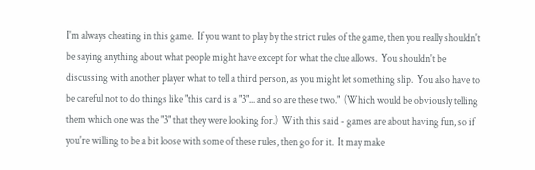I'm always cheating in this game.  If you want to play by the strict rules of the game, then you really shouldn't be saying anything about what people might have except for what the clue allows.  You shouldn't be discussing with another player what to tell a third person, as you might let something slip.  You also have to be careful not to do things like "this card is a "3"... and so are these two."  (Which would be obviously telling them which one was the "3" that they were looking for.)  With this said - games are about having fun, so if you're willing to be a bit loose with some of these rules, then go for it.  It may make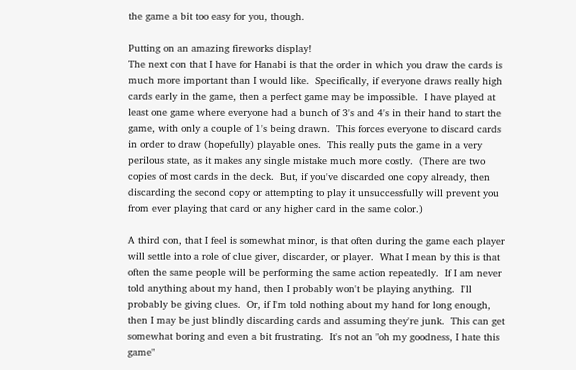the game a bit too easy for you, though.

Putting on an amazing fireworks display!
The next con that I have for Hanabi is that the order in which you draw the cards is much more important than I would like.  Specifically, if everyone draws really high cards early in the game, then a perfect game may be impossible.  I have played at least one game where everyone had a bunch of 3's and 4's in their hand to start the game, with only a couple of 1's being drawn.  This forces everyone to discard cards in order to draw (hopefully) playable ones.  This really puts the game in a very perilous state, as it makes any single mistake much more costly.  (There are two copies of most cards in the deck.  But, if you've discarded one copy already, then discarding the second copy or attempting to play it unsuccessfully will prevent you from ever playing that card or any higher card in the same color.)

A third con, that I feel is somewhat minor, is that often during the game each player will settle into a role of clue giver, discarder, or player.  What I mean by this is that often the same people will be performing the same action repeatedly.  If I am never told anything about my hand, then I probably won't be playing anything.  I'll probably be giving clues.  Or, if I'm told nothing about my hand for long enough, then I may be just blindly discarding cards and assuming they're junk.  This can get somewhat boring and even a bit frustrating.  It's not an "oh my goodness, I hate this game"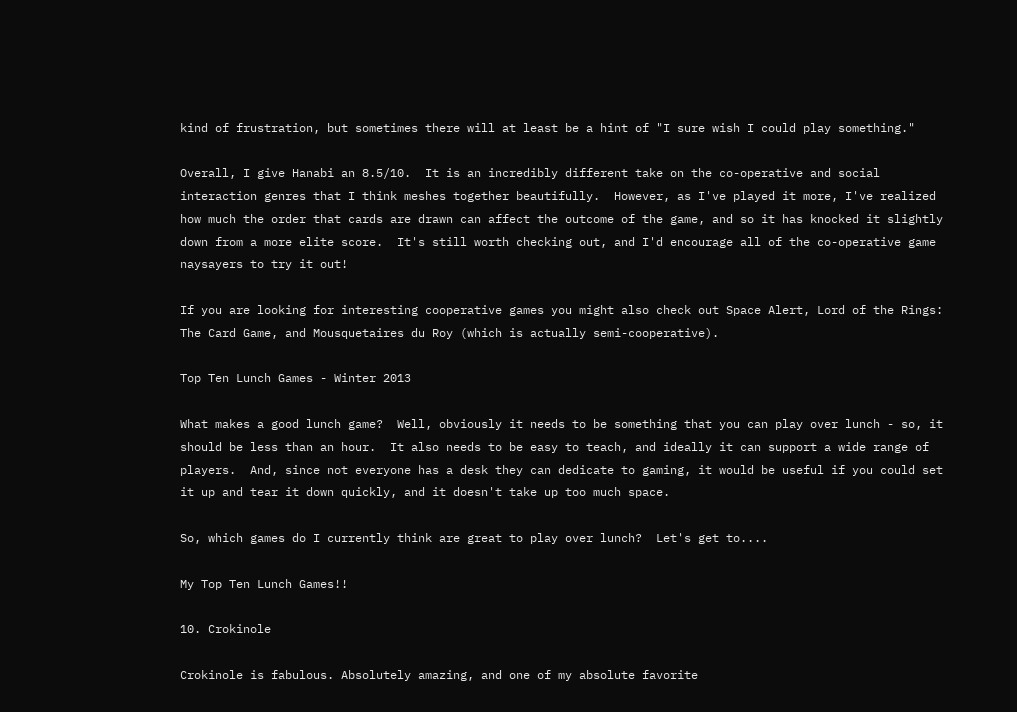kind of frustration, but sometimes there will at least be a hint of "I sure wish I could play something."

Overall, I give Hanabi an 8.5/10.  It is an incredibly different take on the co-operative and social interaction genres that I think meshes together beautifully.  However, as I've played it more, I've realized how much the order that cards are drawn can affect the outcome of the game, and so it has knocked it slightly down from a more elite score.  It's still worth checking out, and I'd encourage all of the co-operative game naysayers to try it out!

If you are looking for interesting cooperative games you might also check out Space Alert, Lord of the Rings: The Card Game, and Mousquetaires du Roy (which is actually semi-cooperative).

Top Ten Lunch Games - Winter 2013

What makes a good lunch game?  Well, obviously it needs to be something that you can play over lunch - so, it should be less than an hour.  It also needs to be easy to teach, and ideally it can support a wide range of players.  And, since not everyone has a desk they can dedicate to gaming, it would be useful if you could set it up and tear it down quickly, and it doesn't take up too much space.

So, which games do I currently think are great to play over lunch?  Let's get to....

My Top Ten Lunch Games!!

10. Crokinole

Crokinole is fabulous. Absolutely amazing, and one of my absolute favorite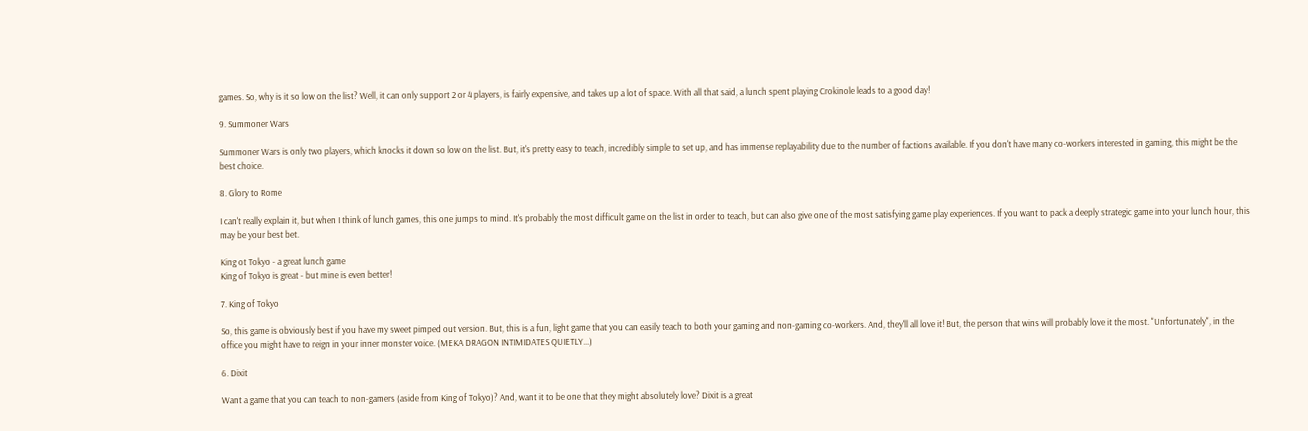games. So, why is it so low on the list? Well, it can only support 2 or 4 players, is fairly expensive, and takes up a lot of space. With all that said, a lunch spent playing Crokinole leads to a good day!

9. Summoner Wars

Summoner Wars is only two players, which knocks it down so low on the list. But, it's pretty easy to teach, incredibly simple to set up, and has immense replayability due to the number of factions available. If you don't have many co-workers interested in gaming, this might be the best choice.

8. Glory to Rome

I can't really explain it, but when I think of lunch games, this one jumps to mind. It's probably the most difficult game on the list in order to teach, but can also give one of the most satisfying game play experiences. If you want to pack a deeply strategic game into your lunch hour, this may be your best bet.

King ot Tokyo - a great lunch game
King of Tokyo is great - but mine is even better!

7. King of Tokyo

So, this game is obviously best if you have my sweet pimped out version. But, this is a fun, light game that you can easily teach to both your gaming and non-gaming co-workers. And, they'll all love it! But, the person that wins will probably love it the most. "Unfortunately", in the office you might have to reign in your inner monster voice. (MEKA DRAGON INTIMIDATES QUIETLY...)

6. Dixit

Want a game that you can teach to non-gamers (aside from King of Tokyo)? And, want it to be one that they might absolutely love? Dixit is a great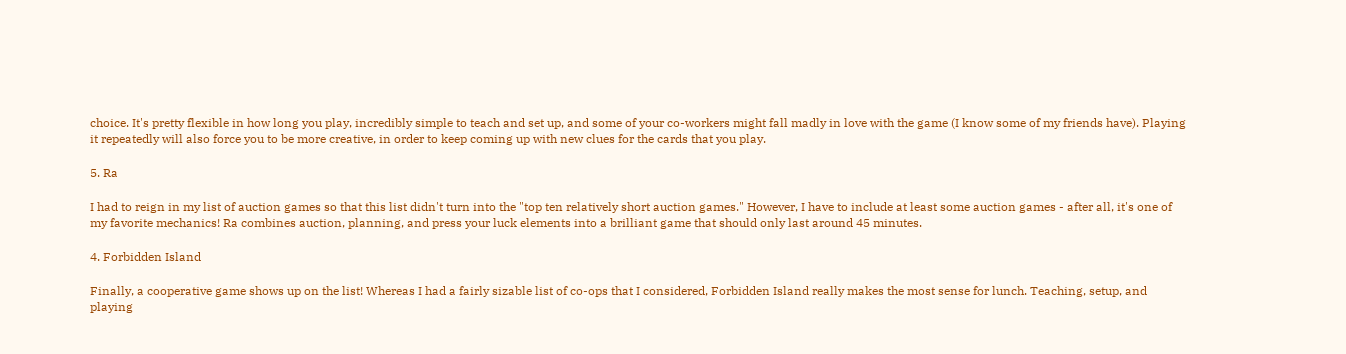choice. It's pretty flexible in how long you play, incredibly simple to teach and set up, and some of your co-workers might fall madly in love with the game (I know some of my friends have). Playing it repeatedly will also force you to be more creative, in order to keep coming up with new clues for the cards that you play.

5. Ra

I had to reign in my list of auction games so that this list didn't turn into the "top ten relatively short auction games." However, I have to include at least some auction games - after all, it's one of my favorite mechanics! Ra combines auction, planning, and press your luck elements into a brilliant game that should only last around 45 minutes.

4. Forbidden Island

Finally, a cooperative game shows up on the list! Whereas I had a fairly sizable list of co-ops that I considered, Forbidden Island really makes the most sense for lunch. Teaching, setup, and playing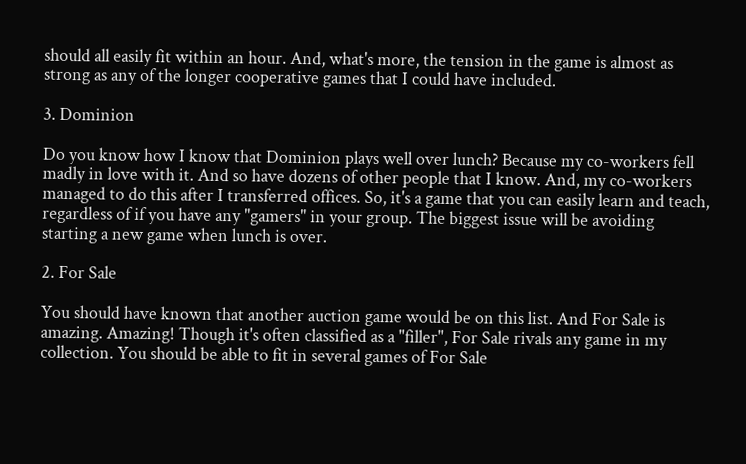should all easily fit within an hour. And, what's more, the tension in the game is almost as strong as any of the longer cooperative games that I could have included.

3. Dominion

Do you know how I know that Dominion plays well over lunch? Because my co-workers fell madly in love with it. And so have dozens of other people that I know. And, my co-workers managed to do this after I transferred offices. So, it's a game that you can easily learn and teach, regardless of if you have any "gamers" in your group. The biggest issue will be avoiding starting a new game when lunch is over.

2. For Sale

You should have known that another auction game would be on this list. And For Sale is amazing. Amazing! Though it's often classified as a "filler", For Sale rivals any game in my collection. You should be able to fit in several games of For Sale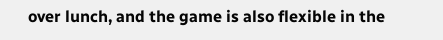over lunch, and the game is also flexible in the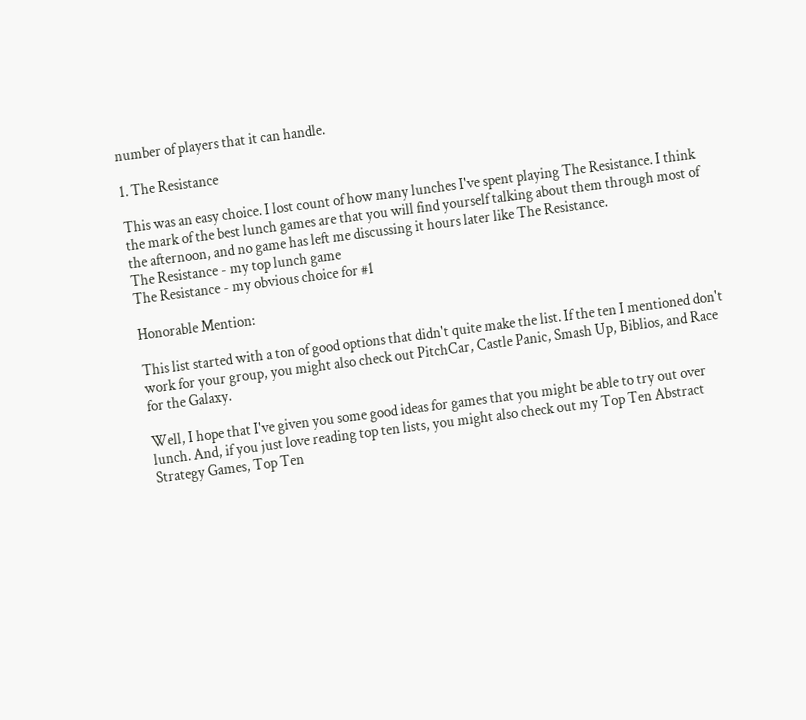number of players that it can handle.

1. The Resistance

This was an easy choice. I lost count of how many lunches I've spent playing The Resistance. I think the mark of the best lunch games are that you will find yourself talking about them through most of the afternoon, and no game has left me discussing it hours later like The Resistance.
The Resistance - my top lunch game
The Resistance - my obvious choice for #1

Honorable Mention:

This list started with a ton of good options that didn't quite make the list. If the ten I mentioned don't work for your group, you might also check out PitchCar, Castle Panic, Smash Up, Biblios, and Race for the Galaxy.

Well, I hope that I've given you some good ideas for games that you might be able to try out over lunch. And, if you just love reading top ten lists, you might also check out my Top Ten Abstract Strategy Games, Top Ten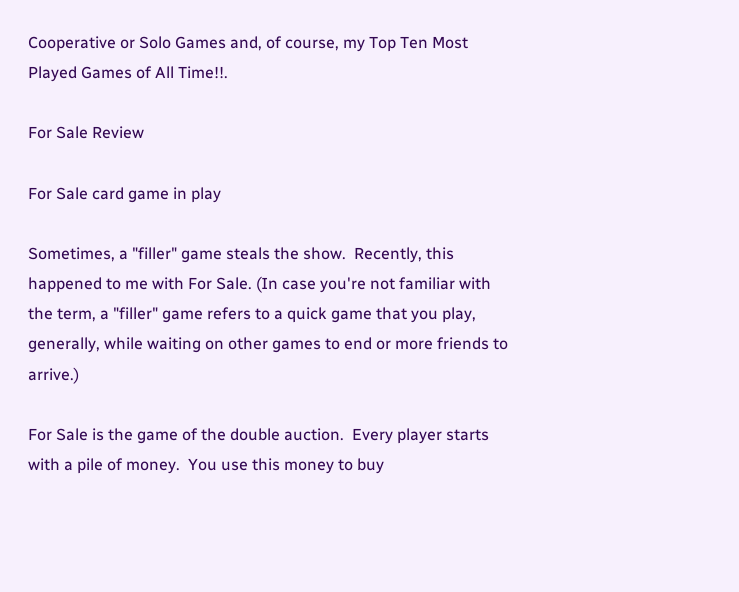Cooperative or Solo Games and, of course, my Top Ten Most Played Games of All Time!!.

For Sale Review

For Sale card game in play

Sometimes, a "filler" game steals the show.  Recently, this happened to me with For Sale. (In case you're not familiar with the term, a "filler" game refers to a quick game that you play, generally, while waiting on other games to end or more friends to arrive.)

For Sale is the game of the double auction.  Every player starts with a pile of money.  You use this money to buy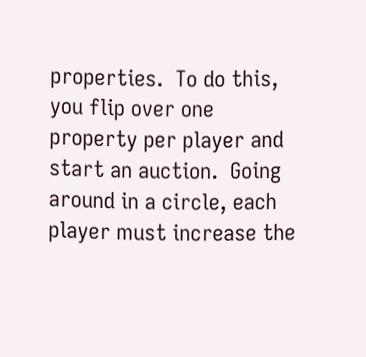properties.  To do this, you flip over one property per player and start an auction.  Going around in a circle, each player must increase the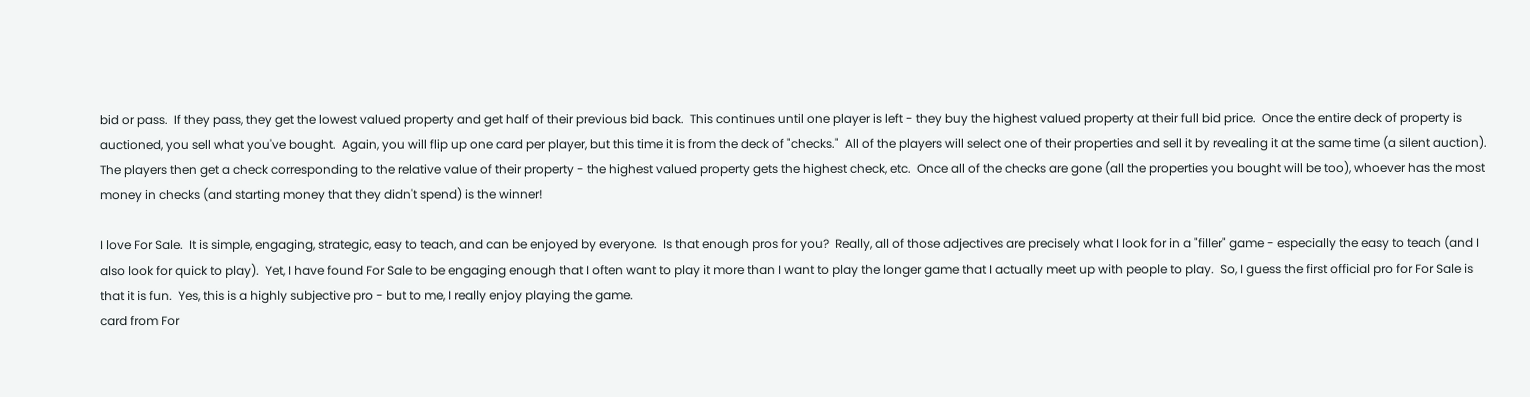bid or pass.  If they pass, they get the lowest valued property and get half of their previous bid back.  This continues until one player is left - they buy the highest valued property at their full bid price.  Once the entire deck of property is auctioned, you sell what you've bought.  Again, you will flip up one card per player, but this time it is from the deck of "checks."  All of the players will select one of their properties and sell it by revealing it at the same time (a silent auction).  The players then get a check corresponding to the relative value of their property - the highest valued property gets the highest check, etc.  Once all of the checks are gone (all the properties you bought will be too), whoever has the most money in checks (and starting money that they didn't spend) is the winner!

I love For Sale.  It is simple, engaging, strategic, easy to teach, and can be enjoyed by everyone.  Is that enough pros for you?  Really, all of those adjectives are precisely what I look for in a "filler" game - especially the easy to teach (and I also look for quick to play).  Yet, I have found For Sale to be engaging enough that I often want to play it more than I want to play the longer game that I actually meet up with people to play.  So, I guess the first official pro for For Sale is that it is fun.  Yes, this is a highly subjective pro - but to me, I really enjoy playing the game.
card from For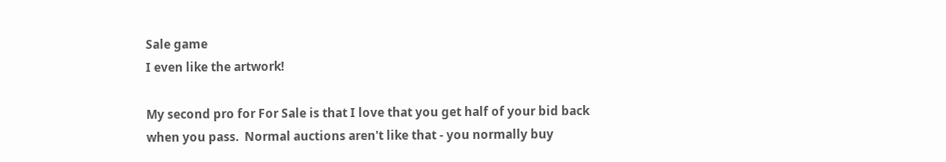Sale game
I even like the artwork!

My second pro for For Sale is that I love that you get half of your bid back when you pass.  Normal auctions aren't like that - you normally buy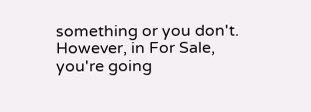something or you don't.  However, in For Sale, you're going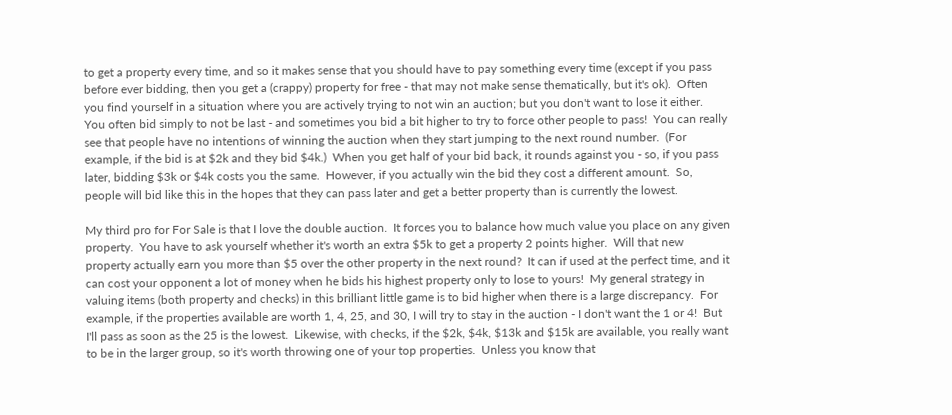to get a property every time, and so it makes sense that you should have to pay something every time (except if you pass before ever bidding, then you get a (crappy) property for free - that may not make sense thematically, but it's ok).  Often you find yourself in a situation where you are actively trying to not win an auction; but you don't want to lose it either.  You often bid simply to not be last - and sometimes you bid a bit higher to try to force other people to pass!  You can really see that people have no intentions of winning the auction when they start jumping to the next round number.  (For example, if the bid is at $2k and they bid $4k.)  When you get half of your bid back, it rounds against you - so, if you pass later, bidding $3k or $4k costs you the same.  However, if you actually win the bid they cost a different amount.  So, people will bid like this in the hopes that they can pass later and get a better property than is currently the lowest.

My third pro for For Sale is that I love the double auction.  It forces you to balance how much value you place on any given property.  You have to ask yourself whether it's worth an extra $5k to get a property 2 points higher.  Will that new property actually earn you more than $5 over the other property in the next round?  It can if used at the perfect time, and it can cost your opponent a lot of money when he bids his highest property only to lose to yours!  My general strategy in valuing items (both property and checks) in this brilliant little game is to bid higher when there is a large discrepancy.  For example, if the properties available are worth 1, 4, 25, and 30, I will try to stay in the auction - I don't want the 1 or 4!  But I'll pass as soon as the 25 is the lowest.  Likewise, with checks, if the $2k, $4k, $13k and $15k are available, you really want to be in the larger group, so it's worth throwing one of your top properties.  Unless you know that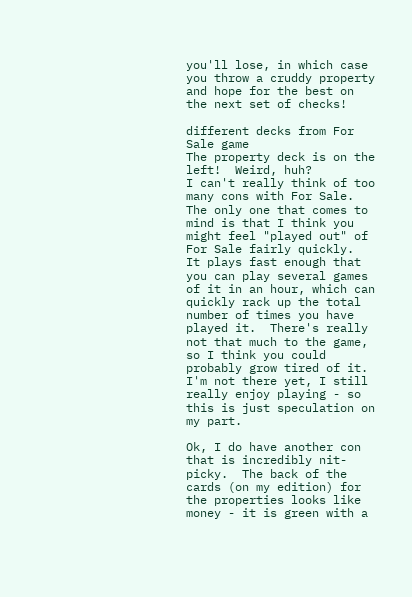you'll lose, in which case you throw a cruddy property and hope for the best on the next set of checks!

different decks from For Sale game
The property deck is on the left!  Weird, huh?
I can't really think of too many cons with For Sale.  The only one that comes to mind is that I think you might feel "played out" of For Sale fairly quickly.  It plays fast enough that you can play several games of it in an hour, which can quickly rack up the total number of times you have played it.  There's really not that much to the game, so I think you could probably grow tired of it.  I'm not there yet, I still really enjoy playing - so this is just speculation on my part.

Ok, I do have another con that is incredibly nit-picky.  The back of the cards (on my edition) for the properties looks like money - it is green with a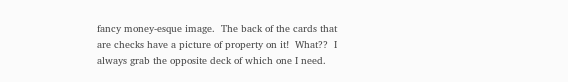fancy money-esque image.  The back of the cards that are checks have a picture of property on it!  What??  I always grab the opposite deck of which one I need.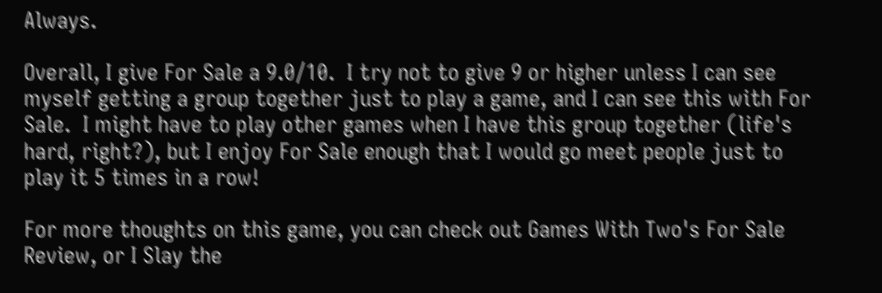Always.

Overall, I give For Sale a 9.0/10.  I try not to give 9 or higher unless I can see myself getting a group together just to play a game, and I can see this with For Sale.  I might have to play other games when I have this group together (life's hard, right?), but I enjoy For Sale enough that I would go meet people just to play it 5 times in a row!

For more thoughts on this game, you can check out Games With Two's For Sale Review, or I Slay the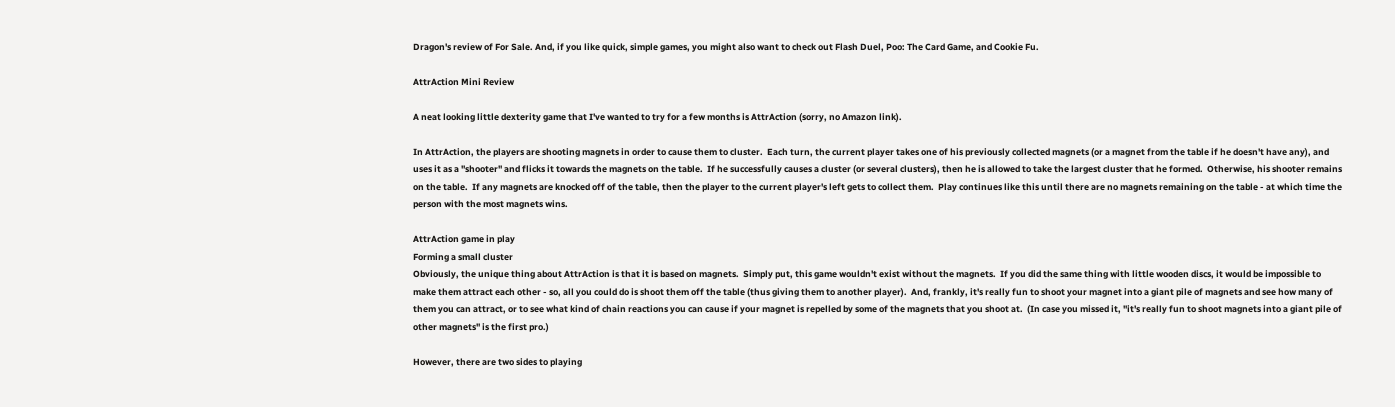Dragon's review of For Sale. And, if you like quick, simple games, you might also want to check out Flash Duel, Poo: The Card Game, and Cookie Fu.

AttrAction Mini Review

A neat looking little dexterity game that I've wanted to try for a few months is AttrAction (sorry, no Amazon link).

In AttrAction, the players are shooting magnets in order to cause them to cluster.  Each turn, the current player takes one of his previously collected magnets (or a magnet from the table if he doesn't have any), and uses it as a "shooter" and flicks it towards the magnets on the table.  If he successfully causes a cluster (or several clusters), then he is allowed to take the largest cluster that he formed.  Otherwise, his shooter remains on the table.  If any magnets are knocked off of the table, then the player to the current player's left gets to collect them.  Play continues like this until there are no magnets remaining on the table - at which time the person with the most magnets wins.

AttrAction game in play
Forming a small cluster
Obviously, the unique thing about AttrAction is that it is based on magnets.  Simply put, this game wouldn't exist without the magnets.  If you did the same thing with little wooden discs, it would be impossible to make them attract each other - so, all you could do is shoot them off the table (thus giving them to another player).  And, frankly, it's really fun to shoot your magnet into a giant pile of magnets and see how many of them you can attract, or to see what kind of chain reactions you can cause if your magnet is repelled by some of the magnets that you shoot at.  (In case you missed it, "it's really fun to shoot magnets into a giant pile of other magnets" is the first pro.)

However, there are two sides to playing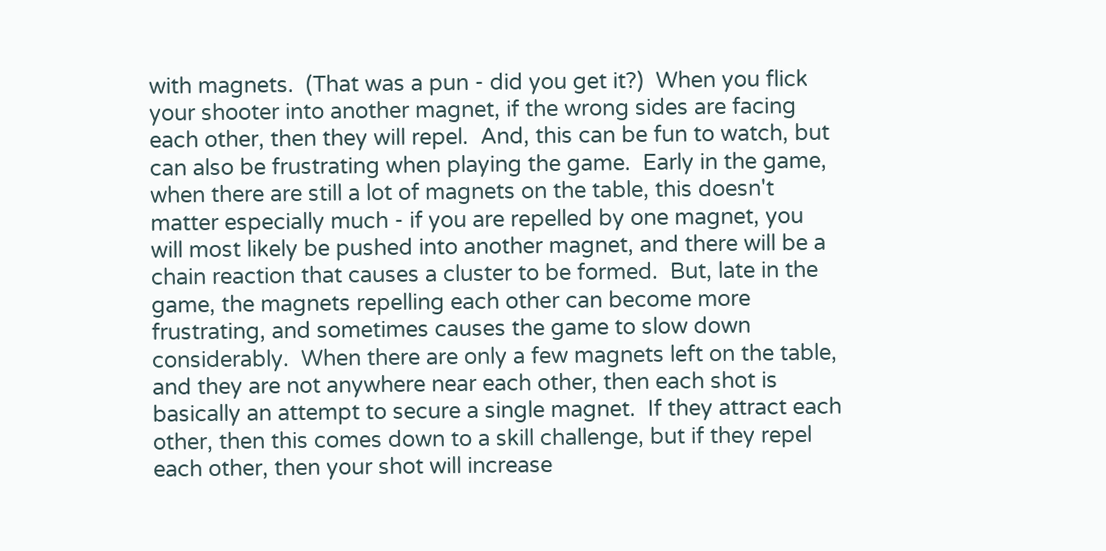with magnets.  (That was a pun - did you get it?)  When you flick your shooter into another magnet, if the wrong sides are facing each other, then they will repel.  And, this can be fun to watch, but can also be frustrating when playing the game.  Early in the game, when there are still a lot of magnets on the table, this doesn't matter especially much - if you are repelled by one magnet, you will most likely be pushed into another magnet, and there will be a chain reaction that causes a cluster to be formed.  But, late in the game, the magnets repelling each other can become more frustrating, and sometimes causes the game to slow down considerably.  When there are only a few magnets left on the table, and they are not anywhere near each other, then each shot is basically an attempt to secure a single magnet.  If they attract each other, then this comes down to a skill challenge, but if they repel each other, then your shot will increase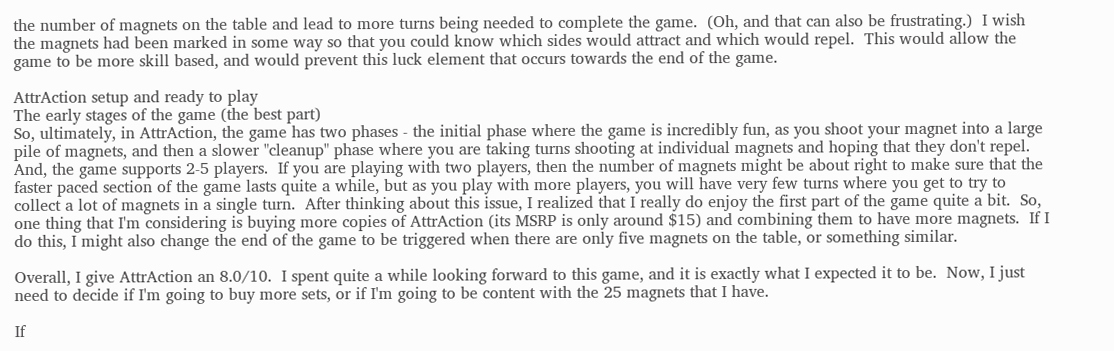the number of magnets on the table and lead to more turns being needed to complete the game.  (Oh, and that can also be frustrating.)  I wish the magnets had been marked in some way so that you could know which sides would attract and which would repel.  This would allow the game to be more skill based, and would prevent this luck element that occurs towards the end of the game.

AttrAction setup and ready to play
The early stages of the game (the best part)
So, ultimately, in AttrAction, the game has two phases - the initial phase where the game is incredibly fun, as you shoot your magnet into a large pile of magnets, and then a slower "cleanup" phase where you are taking turns shooting at individual magnets and hoping that they don't repel.  And, the game supports 2-5 players.  If you are playing with two players, then the number of magnets might be about right to make sure that the faster paced section of the game lasts quite a while, but as you play with more players, you will have very few turns where you get to try to collect a lot of magnets in a single turn.  After thinking about this issue, I realized that I really do enjoy the first part of the game quite a bit.  So, one thing that I'm considering is buying more copies of AttrAction (its MSRP is only around $15) and combining them to have more magnets.  If I do this, I might also change the end of the game to be triggered when there are only five magnets on the table, or something similar.

Overall, I give AttrAction an 8.0/10.  I spent quite a while looking forward to this game, and it is exactly what I expected it to be.  Now, I just need to decide if I'm going to buy more sets, or if I'm going to be content with the 25 magnets that I have.

If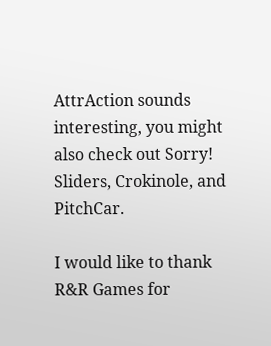AttrAction sounds interesting, you might also check out Sorry! Sliders, Crokinole, and PitchCar.

I would like to thank R&R Games for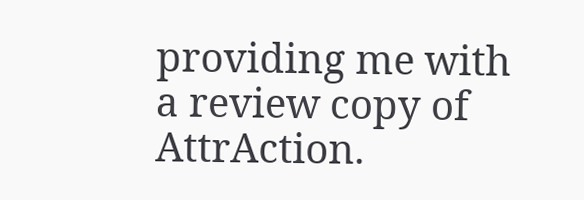providing me with a review copy of AttrAction.